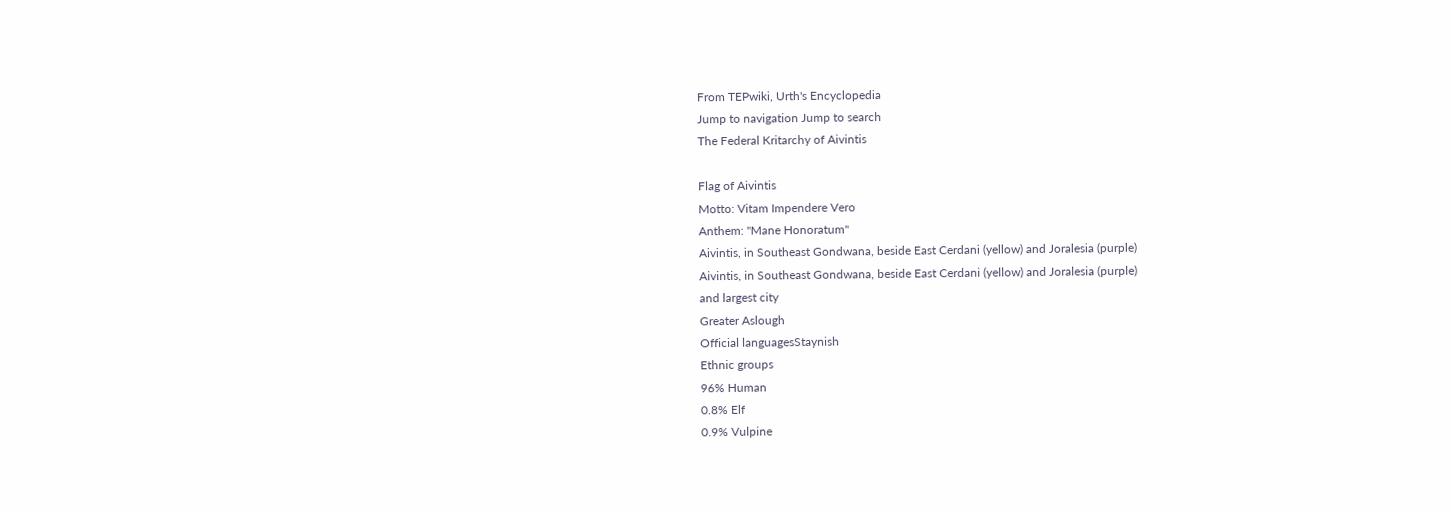From TEPwiki, Urth's Encyclopedia
Jump to navigation Jump to search
The Federal Kritarchy of Aivintis

Flag of Aivintis
Motto: Vitam Impendere Vero
Anthem: "Mane Honoratum"
Aivintis, in Southeast Gondwana, beside East Cerdani (yellow) and Joralesia (purple)
Aivintis, in Southeast Gondwana, beside East Cerdani (yellow) and Joralesia (purple)
and largest city
Greater Aslough
Official languagesStaynish
Ethnic groups
96% Human
0.8% Elf
0.9% Vulpine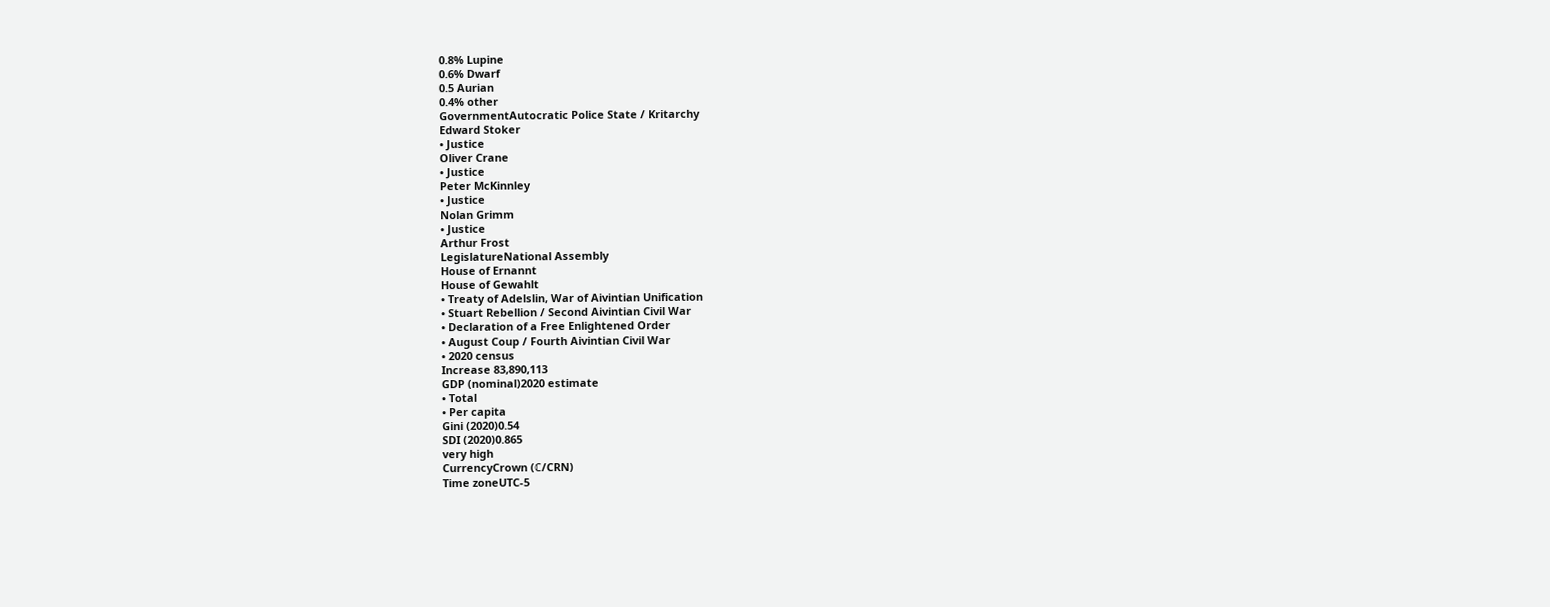0.8% Lupine
0.6% Dwarf
0.5 Aurian
0.4% other
GovernmentAutocratic Police State / Kritarchy
Edward Stoker
• Justice
Oliver Crane
• Justice
Peter McKinnley
• Justice
Nolan Grimm
• Justice
Arthur Frost
LegislatureNational Assembly
House of Ernannt
House of Gewahlt
• Treaty of Adelslin, War of Aivintian Unification
• Stuart Rebellion / Second Aivintian Civil War
• Declaration of a Free Enlightened Order
• August Coup / Fourth Aivintian Civil War
• 2020 census
Increase 83,890,113
GDP (nominal)2020 estimate
• Total
• Per capita
Gini (2020)0.54
SDI (2020)0.865
very high
CurrencyCrown (ℂ/CRN)
Time zoneUTC-5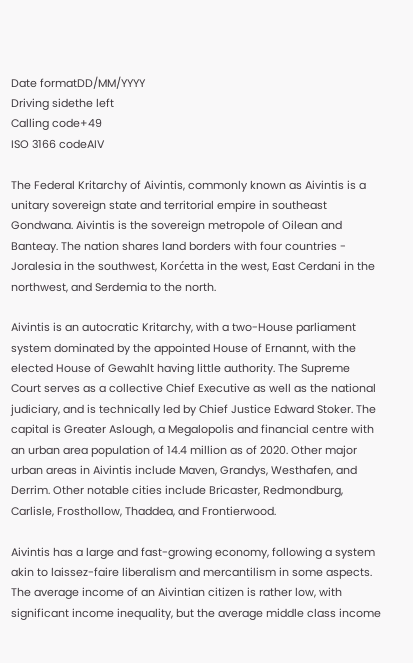Date formatDD/MM/YYYY
Driving sidethe left
Calling code+49
ISO 3166 codeAIV

The Federal Kritarchy of Aivintis, commonly known as Aivintis is a unitary sovereign state and territorial empire in southeast Gondwana. Aivintis is the sovereign metropole of Oilean and Banteay. The nation shares land borders with four countries - Joralesia in the southwest, Korćetta in the west, East Cerdani in the northwest, and Serdemia to the north.

Aivintis is an autocratic Kritarchy, with a two-House parliament system dominated by the appointed House of Ernannt, with the elected House of Gewahlt having little authority. The Supreme Court serves as a collective Chief Executive as well as the national judiciary, and is technically led by Chief Justice Edward Stoker. The capital is Greater Aslough, a Megalopolis and financial centre with an urban area population of 14.4 million as of 2020. Other major urban areas in Aivintis include Maven, Grandys, Westhafen, and Derrim. Other notable cities include Bricaster, Redmondburg, Carlisle, Frosthollow, Thaddea, and Frontierwood.

Aivintis has a large and fast-growing economy, following a system akin to laissez-faire liberalism and mercantilism in some aspects. The average income of an Aivintian citizen is rather low, with significant income inequality, but the average middle class income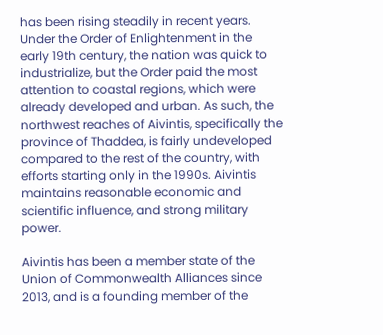has been rising steadily in recent years. Under the Order of Enlightenment in the early 19th century, the nation was quick to industrialize, but the Order paid the most attention to coastal regions, which were already developed and urban. As such, the northwest reaches of Aivintis, specifically the province of Thaddea, is fairly undeveloped compared to the rest of the country, with efforts starting only in the 1990s. Aivintis maintains reasonable economic and scientific influence, and strong military power.

Aivintis has been a member state of the Union of Commonwealth Alliances since 2013, and is a founding member of the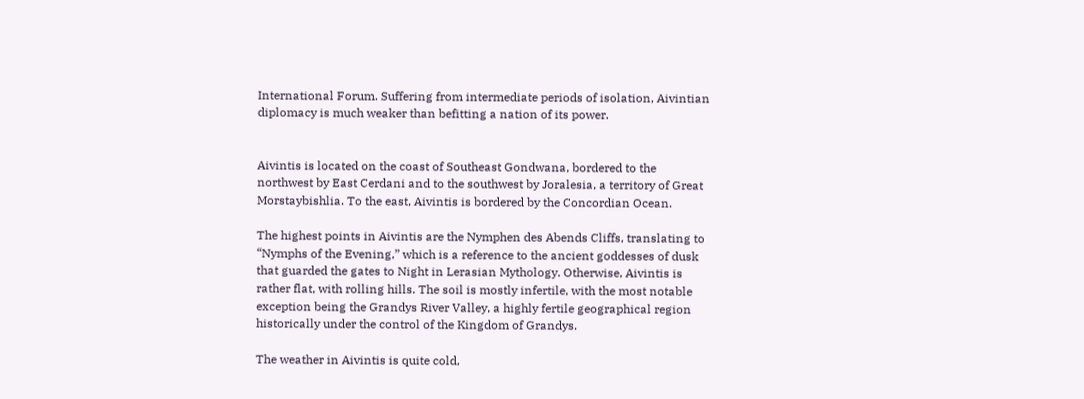International Forum. Suffering from intermediate periods of isolation, Aivintian diplomacy is much weaker than befitting a nation of its power.


Aivintis is located on the coast of Southeast Gondwana, bordered to the northwest by East Cerdani and to the southwest by Joralesia, a territory of Great Morstaybishlia. To the east, Aivintis is bordered by the Concordian Ocean.

The highest points in Aivintis are the Nymphen des Abends Cliffs, translating to “Nymphs of the Evening,” which is a reference to the ancient goddesses of dusk that guarded the gates to Night in Lerasian Mythology. Otherwise, Aivintis is rather flat, with rolling hills. The soil is mostly infertile, with the most notable exception being the Grandys River Valley, a highly fertile geographical region historically under the control of the Kingdom of Grandys.

The weather in Aivintis is quite cold,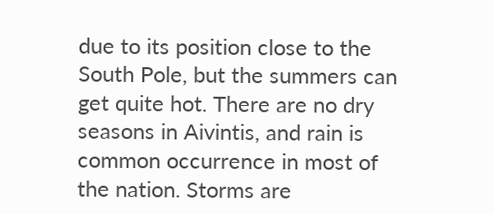due to its position close to the South Pole, but the summers can get quite hot. There are no dry seasons in Aivintis, and rain is common occurrence in most of the nation. Storms are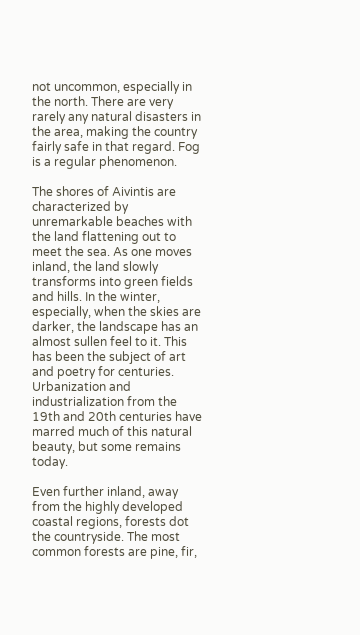not uncommon, especially in the north. There are very rarely any natural disasters in the area, making the country fairly safe in that regard. Fog is a regular phenomenon.

The shores of Aivintis are characterized by unremarkable beaches with the land flattening out to meet the sea. As one moves inland, the land slowly transforms into green fields and hills. In the winter, especially, when the skies are darker, the landscape has an almost sullen feel to it. This has been the subject of art and poetry for centuries. Urbanization and industrialization from the 19th and 20th centuries have marred much of this natural beauty, but some remains today.

Even further inland, away from the highly developed coastal regions, forests dot the countryside. The most common forests are pine, fir,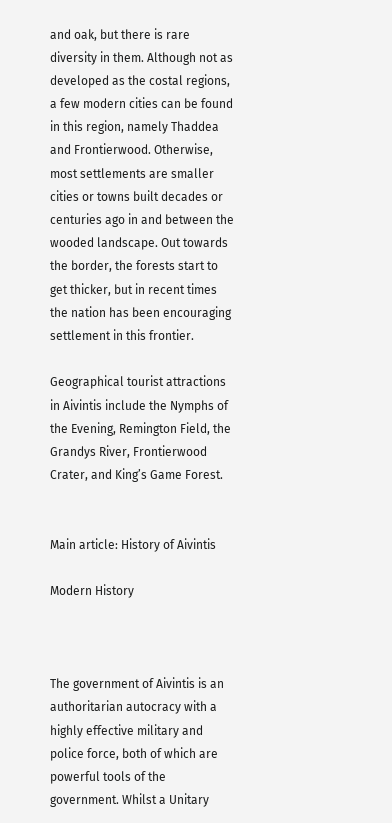and oak, but there is rare diversity in them. Although not as developed as the costal regions, a few modern cities can be found in this region, namely Thaddea and Frontierwood. Otherwise, most settlements are smaller cities or towns built decades or centuries ago in and between the wooded landscape. Out towards the border, the forests start to get thicker, but in recent times the nation has been encouraging settlement in this frontier.

Geographical tourist attractions in Aivintis include the Nymphs of the Evening, Remington Field, the Grandys River, Frontierwood Crater, and King’s Game Forest.


Main article: History of Aivintis

Modern History



The government of Aivintis is an authoritarian autocracy with a highly effective military and police force, both of which are powerful tools of the government. Whilst a Unitary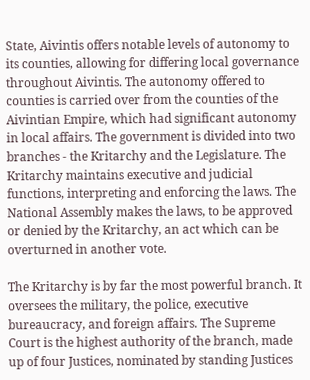State, Aivintis offers notable levels of autonomy to its counties, allowing for differing local governance throughout Aivintis. The autonomy offered to counties is carried over from the counties of the Aivintian Empire, which had significant autonomy in local affairs. The government is divided into two branches - the Kritarchy and the Legislature. The Kritarchy maintains executive and judicial functions, interpreting and enforcing the laws. The National Assembly makes the laws, to be approved or denied by the Kritarchy, an act which can be overturned in another vote.

The Kritarchy is by far the most powerful branch. It oversees the military, the police, executive bureaucracy, and foreign affairs. The Supreme Court is the highest authority of the branch, made up of four Justices, nominated by standing Justices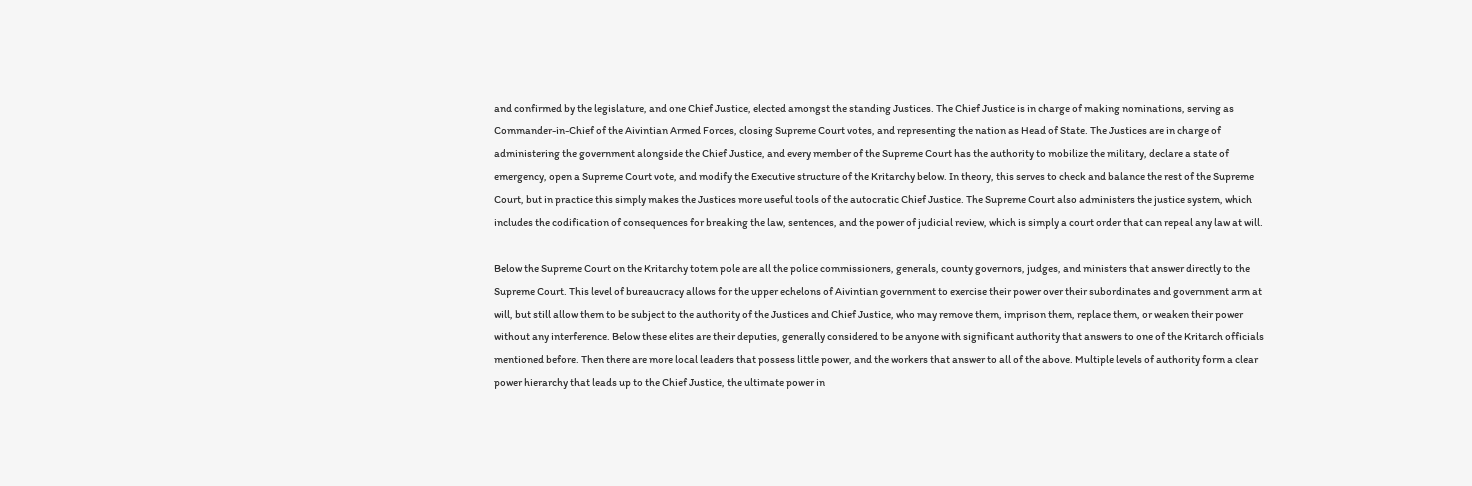and confirmed by the legislature, and one Chief Justice, elected amongst the standing Justices. The Chief Justice is in charge of making nominations, serving as Commander-in-Chief of the Aivintian Armed Forces, closing Supreme Court votes, and representing the nation as Head of State. The Justices are in charge of administering the government alongside the Chief Justice, and every member of the Supreme Court has the authority to mobilize the military, declare a state of emergency, open a Supreme Court vote, and modify the Executive structure of the Kritarchy below. In theory, this serves to check and balance the rest of the Supreme Court, but in practice this simply makes the Justices more useful tools of the autocratic Chief Justice. The Supreme Court also administers the justice system, which includes the codification of consequences for breaking the law, sentences, and the power of judicial review, which is simply a court order that can repeal any law at will.

Below the Supreme Court on the Kritarchy totem pole are all the police commissioners, generals, county governors, judges, and ministers that answer directly to the Supreme Court. This level of bureaucracy allows for the upper echelons of Aivintian government to exercise their power over their subordinates and government arm at will, but still allow them to be subject to the authority of the Justices and Chief Justice, who may remove them, imprison them, replace them, or weaken their power without any interference. Below these elites are their deputies, generally considered to be anyone with significant authority that answers to one of the Kritarch officials mentioned before. Then there are more local leaders that possess little power, and the workers that answer to all of the above. Multiple levels of authority form a clear power hierarchy that leads up to the Chief Justice, the ultimate power in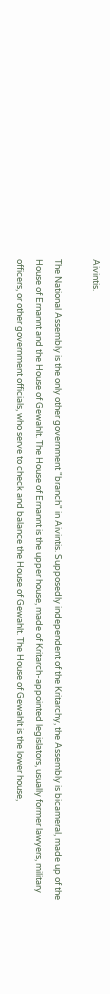Aivintis.

The National Assembly is the only other government "branch" in Aivintis. Supposedly independent of the Kritarchy, the Assembly is bicameral, made up of the House of Ernannt and the House of Gewahlt. The House of Ernannt is the upper house, made of Kritarch-appointed legislators, usually former lawyers, military officers, or other government officials, who serve to check and balance the House of Gewahlt. The House of Gewahlt is the lower house,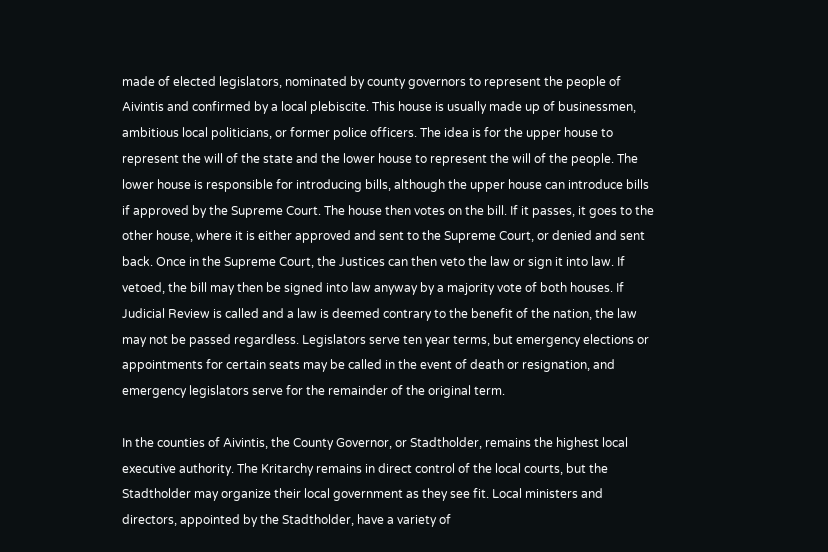made of elected legislators, nominated by county governors to represent the people of Aivintis and confirmed by a local plebiscite. This house is usually made up of businessmen, ambitious local politicians, or former police officers. The idea is for the upper house to represent the will of the state and the lower house to represent the will of the people. The lower house is responsible for introducing bills, although the upper house can introduce bills if approved by the Supreme Court. The house then votes on the bill. If it passes, it goes to the other house, where it is either approved and sent to the Supreme Court, or denied and sent back. Once in the Supreme Court, the Justices can then veto the law or sign it into law. If vetoed, the bill may then be signed into law anyway by a majority vote of both houses. If Judicial Review is called and a law is deemed contrary to the benefit of the nation, the law may not be passed regardless. Legislators serve ten year terms, but emergency elections or appointments for certain seats may be called in the event of death or resignation, and emergency legislators serve for the remainder of the original term.

In the counties of Aivintis, the County Governor, or Stadtholder, remains the highest local executive authority. The Kritarchy remains in direct control of the local courts, but the Stadtholder may organize their local government as they see fit. Local ministers and directors, appointed by the Stadtholder, have a variety of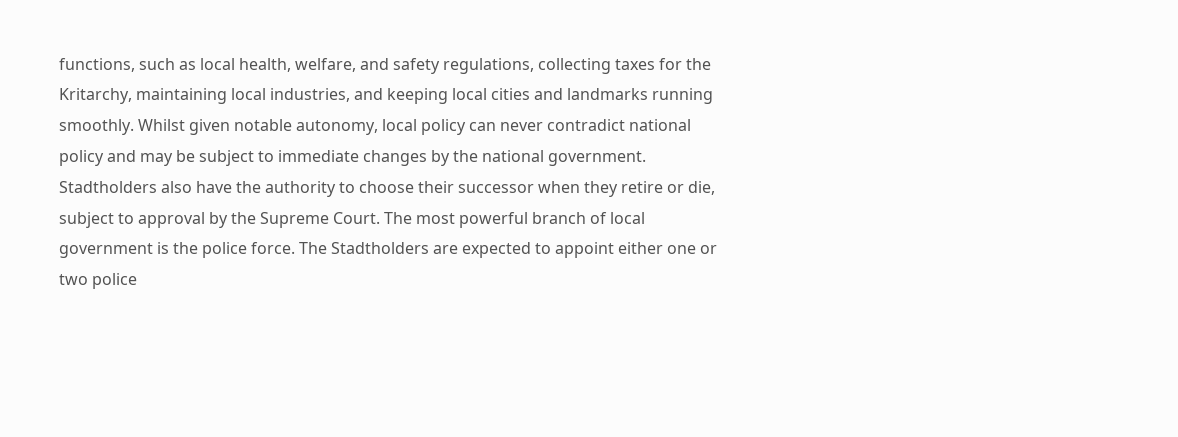functions, such as local health, welfare, and safety regulations, collecting taxes for the Kritarchy, maintaining local industries, and keeping local cities and landmarks running smoothly. Whilst given notable autonomy, local policy can never contradict national policy and may be subject to immediate changes by the national government. Stadtholders also have the authority to choose their successor when they retire or die, subject to approval by the Supreme Court. The most powerful branch of local government is the police force. The Stadtholders are expected to appoint either one or two police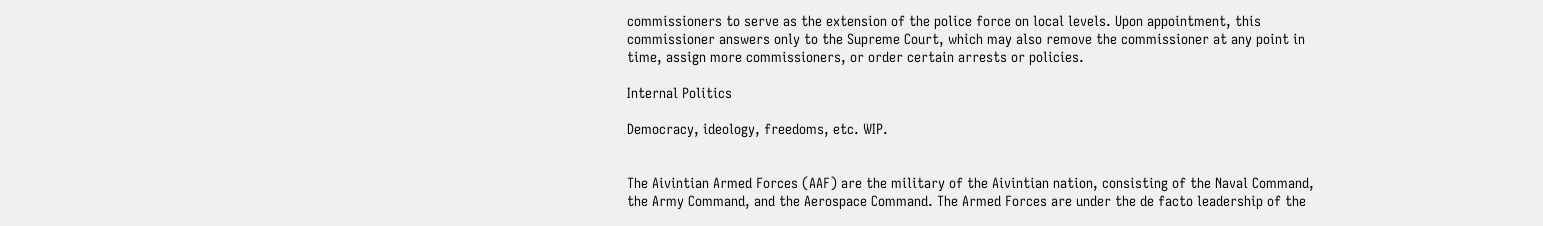commissioners to serve as the extension of the police force on local levels. Upon appointment, this commissioner answers only to the Supreme Court, which may also remove the commissioner at any point in time, assign more commissioners, or order certain arrests or policies.

Internal Politics

Democracy, ideology, freedoms, etc. WIP.


The Aivintian Armed Forces (AAF) are the military of the Aivintian nation, consisting of the Naval Command, the Army Command, and the Aerospace Command. The Armed Forces are under the de facto leadership of the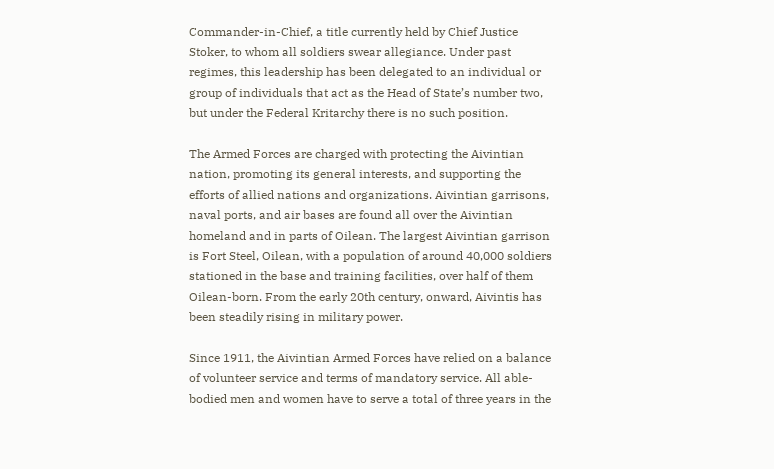Commander-in-Chief, a title currently held by Chief Justice Stoker, to whom all soldiers swear allegiance. Under past regimes, this leadership has been delegated to an individual or group of individuals that act as the Head of State’s number two, but under the Federal Kritarchy there is no such position.

The Armed Forces are charged with protecting the Aivintian nation, promoting its general interests, and supporting the efforts of allied nations and organizations. Aivintian garrisons, naval ports, and air bases are found all over the Aivintian homeland and in parts of Oilean. The largest Aivintian garrison is Fort Steel, Oilean, with a population of around 40,000 soldiers stationed in the base and training facilities, over half of them Oilean-born. From the early 20th century, onward, Aivintis has been steadily rising in military power.

Since 1911, the Aivintian Armed Forces have relied on a balance of volunteer service and terms of mandatory service. All able-bodied men and women have to serve a total of three years in the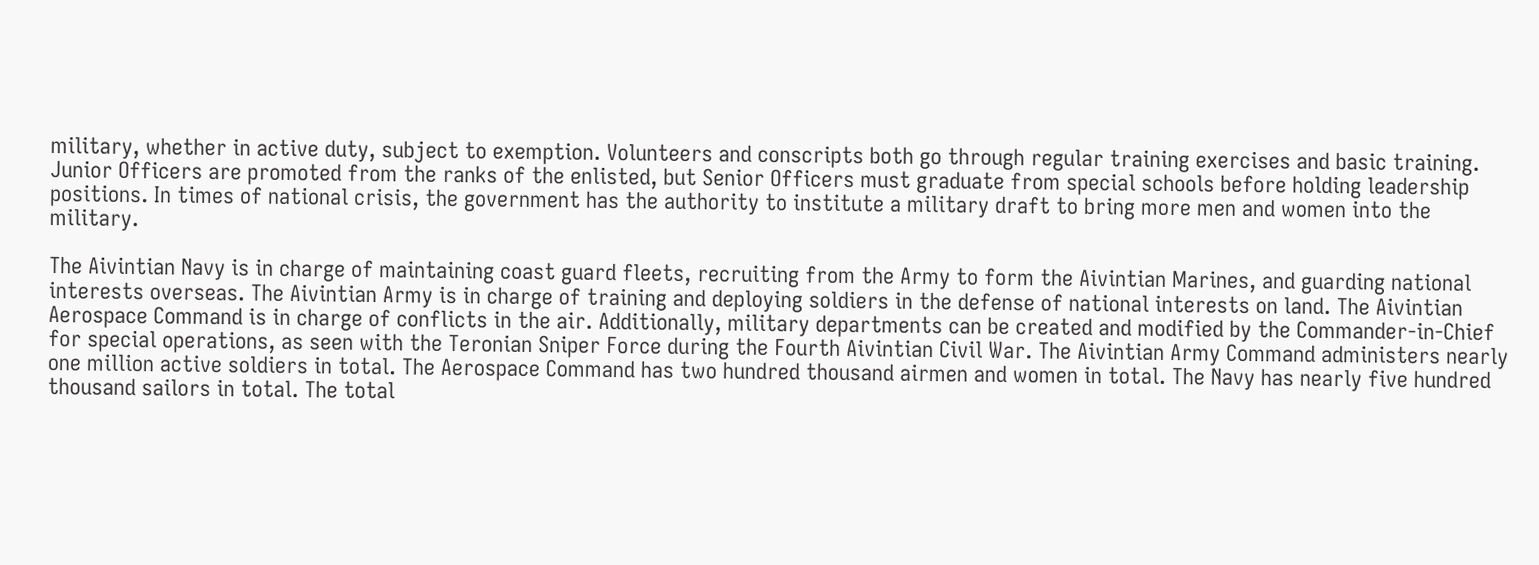military, whether in active duty, subject to exemption. Volunteers and conscripts both go through regular training exercises and basic training. Junior Officers are promoted from the ranks of the enlisted, but Senior Officers must graduate from special schools before holding leadership positions. In times of national crisis, the government has the authority to institute a military draft to bring more men and women into the military.

The Aivintian Navy is in charge of maintaining coast guard fleets, recruiting from the Army to form the Aivintian Marines, and guarding national interests overseas. The Aivintian Army is in charge of training and deploying soldiers in the defense of national interests on land. The Aivintian Aerospace Command is in charge of conflicts in the air. Additionally, military departments can be created and modified by the Commander-in-Chief for special operations, as seen with the Teronian Sniper Force during the Fourth Aivintian Civil War. The Aivintian Army Command administers nearly one million active soldiers in total. The Aerospace Command has two hundred thousand airmen and women in total. The Navy has nearly five hundred thousand sailors in total. The total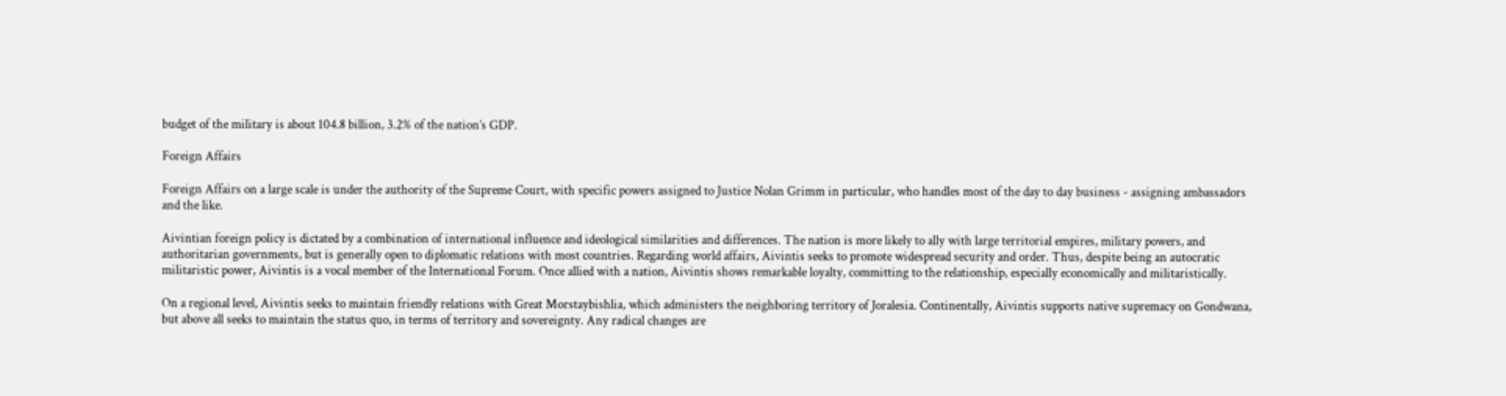budget of the military is about 104.8 billion, 3.2% of the nation’s GDP.

Foreign Affairs

Foreign Affairs on a large scale is under the authority of the Supreme Court, with specific powers assigned to Justice Nolan Grimm in particular, who handles most of the day to day business - assigning ambassadors and the like.

Aivintian foreign policy is dictated by a combination of international influence and ideological similarities and differences. The nation is more likely to ally with large territorial empires, military powers, and authoritarian governments, but is generally open to diplomatic relations with most countries. Regarding world affairs, Aivintis seeks to promote widespread security and order. Thus, despite being an autocratic militaristic power, Aivintis is a vocal member of the International Forum. Once allied with a nation, Aivintis shows remarkable loyalty, committing to the relationship, especially economically and militaristically.

On a regional level, Aivintis seeks to maintain friendly relations with Great Morstaybishlia, which administers the neighboring territory of Joralesia. Continentally, Aivintis supports native supremacy on Gondwana, but above all seeks to maintain the status quo, in terms of territory and sovereignty. Any radical changes are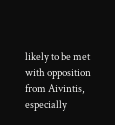likely to be met with opposition from Aivintis, especially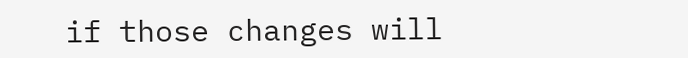if those changes will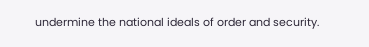undermine the national ideals of order and security.